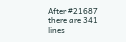After #21687 there are 341 lines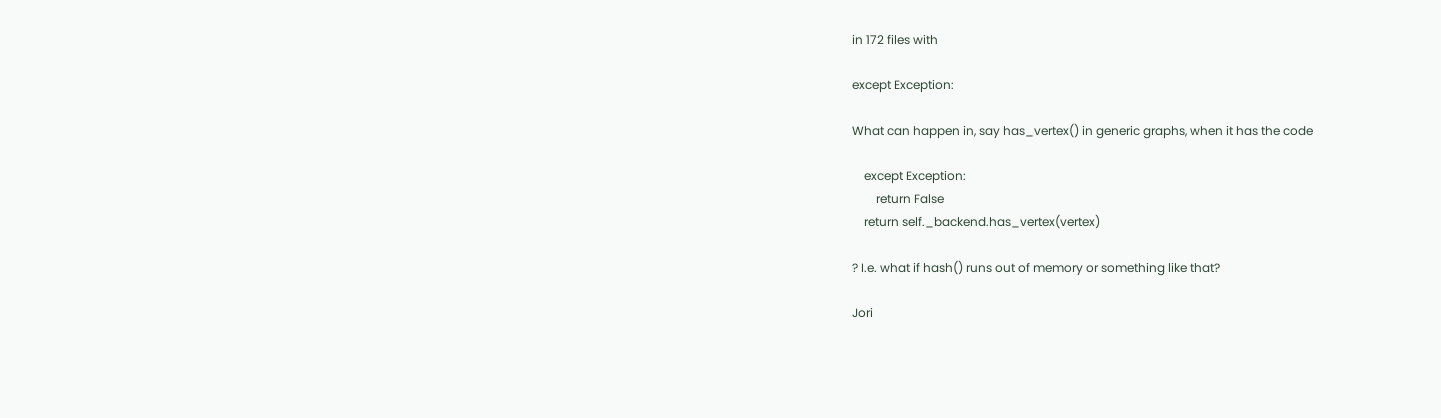in 172 files with

except Exception:

What can happen in, say has_vertex() in generic graphs, when it has the code

    except Exception:
        return False
    return self._backend.has_vertex(vertex)

? I.e. what if hash() runs out of memory or something like that?

Jori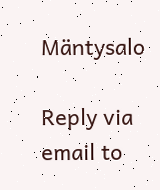Mäntysalo

Reply via email to